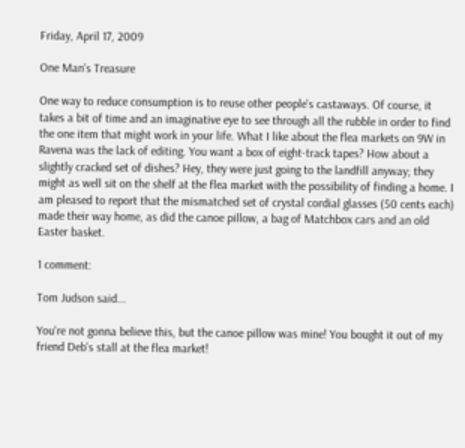Friday, April 17, 2009

One Man's Treasure

One way to reduce consumption is to reuse other people's castaways. Of course, it takes a bit of time and an imaginative eye to see through all the rubble in order to find the one item that might work in your life. What I like about the flea markets on 9W in Ravena was the lack of editing. You want a box of eight-track tapes? How about a slightly cracked set of dishes? Hey, they were just going to the landfill anyway; they might as well sit on the shelf at the flea market with the possibility of finding a home. I am pleased to report that the mismatched set of crystal cordial glasses (50 cents each) made their way home, as did the canoe pillow, a bag of Matchbox cars and an old Easter basket.

1 comment:

Tom Judson said...

You're not gonna believe this, but the canoe pillow was mine! You bought it out of my friend Deb's stall at the flea market!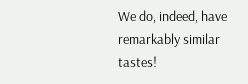We do, indeed, have remarkably similar tastes!